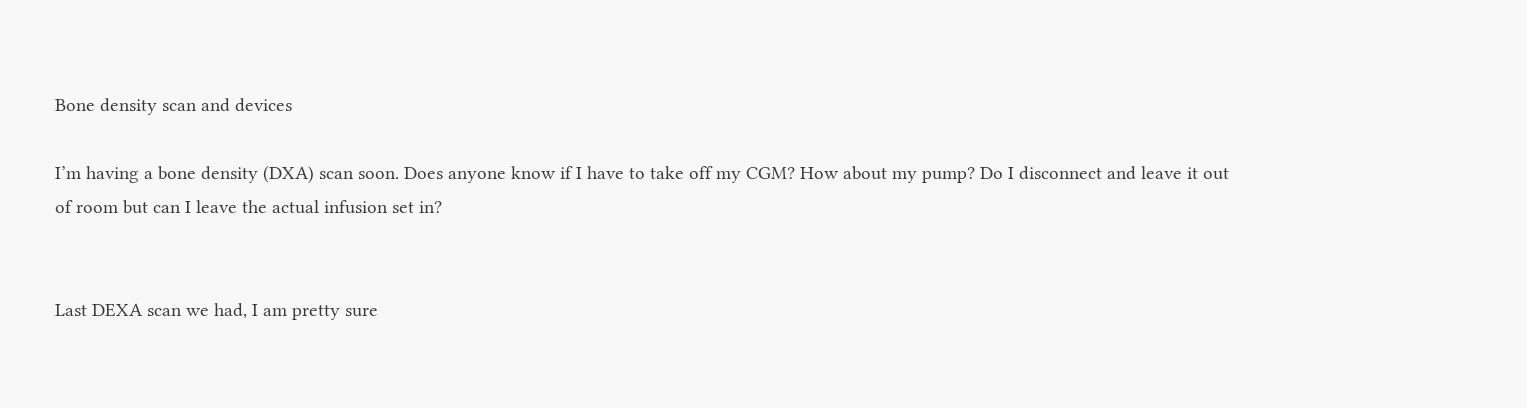Bone density scan and devices

I’m having a bone density (DXA) scan soon. Does anyone know if I have to take off my CGM? How about my pump? Do I disconnect and leave it out of room but can I leave the actual infusion set in?


Last DEXA scan we had, I am pretty sure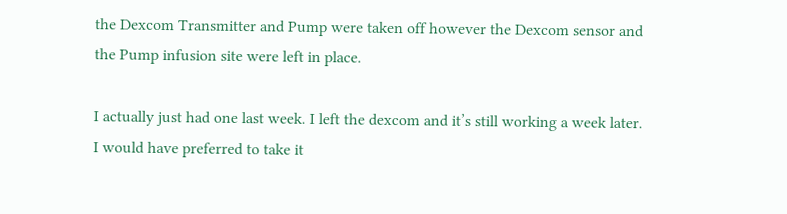the Dexcom Transmitter and Pump were taken off however the Dexcom sensor and the Pump infusion site were left in place.

I actually just had one last week. I left the dexcom and it’s still working a week later. I would have preferred to take it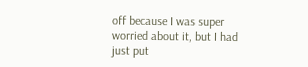off because I was super worried about it, but I had just put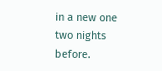in a new one two nights before.